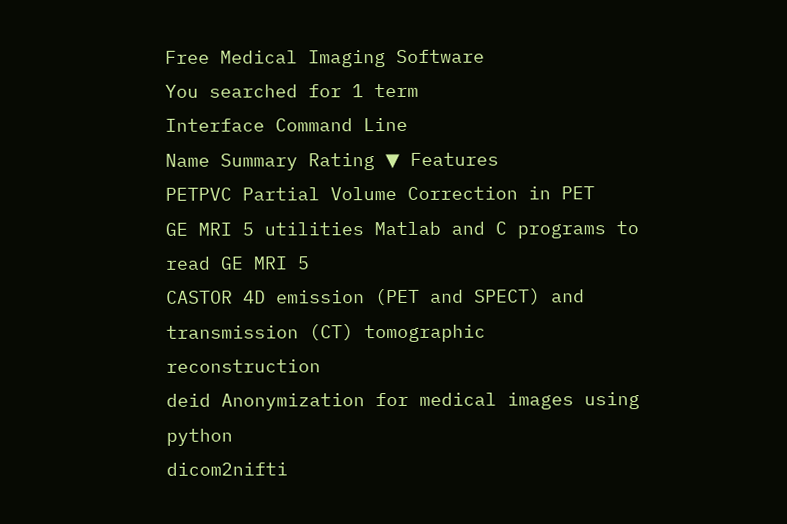Free Medical Imaging Software
You searched for 1 term
Interface Command Line
Name Summary Rating ▼ Features
PETPVC Partial Volume Correction in PET
GE MRI 5 utilities Matlab and C programs to read GE MRI 5
CASTOR 4D emission (PET and SPECT) and transmission (CT) tomographic reconstruction
deid Anonymization for medical images using python
dicom2nifti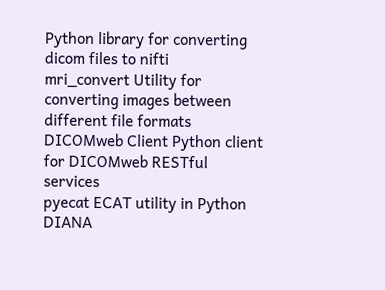Python library for converting dicom files to nifti
mri_convert Utility for converting images between different file formats
DICOMweb Client Python client for DICOMweb RESTful services
pyecat ECAT utility in Python
DIANA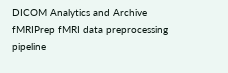DICOM Analytics and Archive
fMRIPrep fMRI data preprocessing pipeline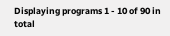Displaying programs 1 - 10 of 90 in total